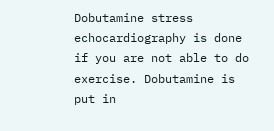Dobutamine stress echocardiography is done if you are not able to do exercise. Dobutamine is put in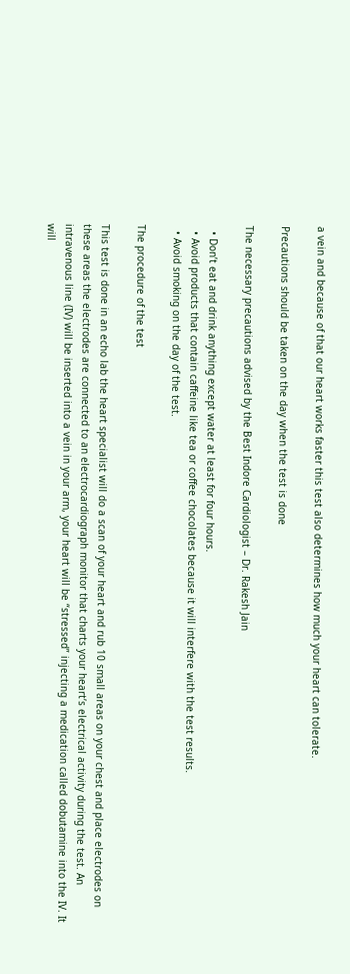a vein and because of that our heart works faster this test also determines how much your heart can tolerate.

Precautions should be taken on the day when the test is done

The necessary precautions advised by the Best Indore Cardiologist – Dr. Rakesh Jain

  • Don’t eat and drink anything except water at least for four hours.
  • Avoid products that contain caffeine like tea or coffee chocolates because it will interfere with the test results.
  • Avoid smoking on the day of the test.

The procedure of the test

This test is done in an echo lab the heart specialist will do a scan of your heart and rub 10 small areas on your chest and place electrodes on these areas the electrodes are connected to an electrocardiograph monitor that charts your heart’s electrical activity during the test. An intravenous line (IV) will be inserted into a vein in your arm, your heart will be “stressed” injecting a medication called dobutamine into the IV. It will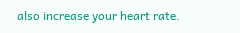also increase your heart rate.